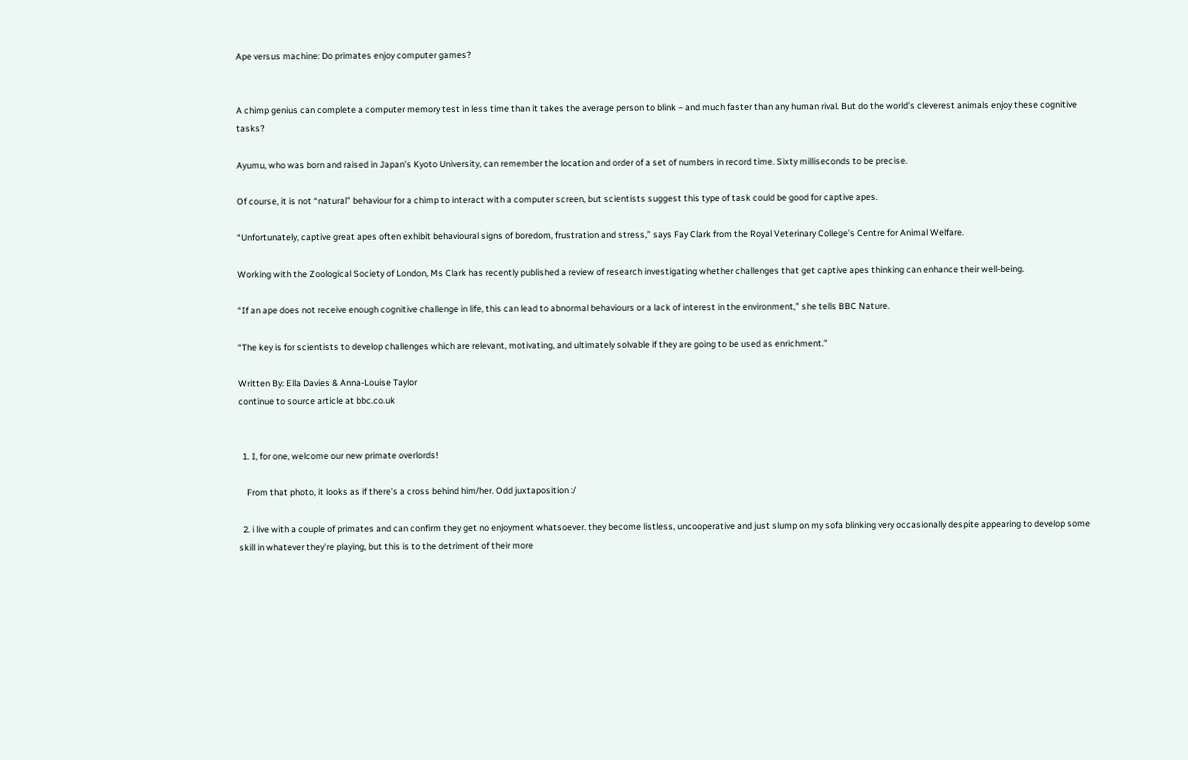Ape versus machine: Do primates enjoy computer games?


A chimp genius can complete a computer memory test in less time than it takes the average person to blink – and much faster than any human rival. But do the world’s cleverest animals enjoy these cognitive tasks?

Ayumu, who was born and raised in Japan’s Kyoto University, can remember the location and order of a set of numbers in record time. Sixty milliseconds to be precise.

Of course, it is not “natural” behaviour for a chimp to interact with a computer screen, but scientists suggest this type of task could be good for captive apes.

“Unfortunately, captive great apes often exhibit behavioural signs of boredom, frustration and stress,” says Fay Clark from the Royal Veterinary College’s Centre for Animal Welfare.

Working with the Zoological Society of London, Ms Clark has recently published a review of research investigating whether challenges that get captive apes thinking can enhance their well-being.

“If an ape does not receive enough cognitive challenge in life, this can lead to abnormal behaviours or a lack of interest in the environment,” she tells BBC Nature.

“The key is for scientists to develop challenges which are relevant, motivating, and ultimately solvable if they are going to be used as enrichment.”

Written By: Ella Davies & Anna-Louise Taylor
continue to source article at bbc.co.uk


  1. I, for one, welcome our new primate overlords!

    From that photo, it looks as if there’s a cross behind him/her. Odd juxtaposition :/

  2. i live with a couple of primates and can confirm they get no enjoyment whatsoever. they become listless, uncooperative and just slump on my sofa blinking very occasionally despite appearing to develop some skill in whatever they’re playing, but this is to the detriment of their more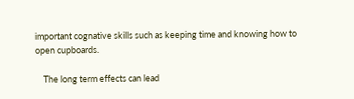important cognative skills such as keeping time and knowing how to open cupboards.

    The long term effects can lead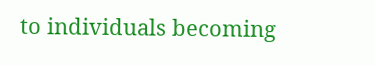to individuals becoming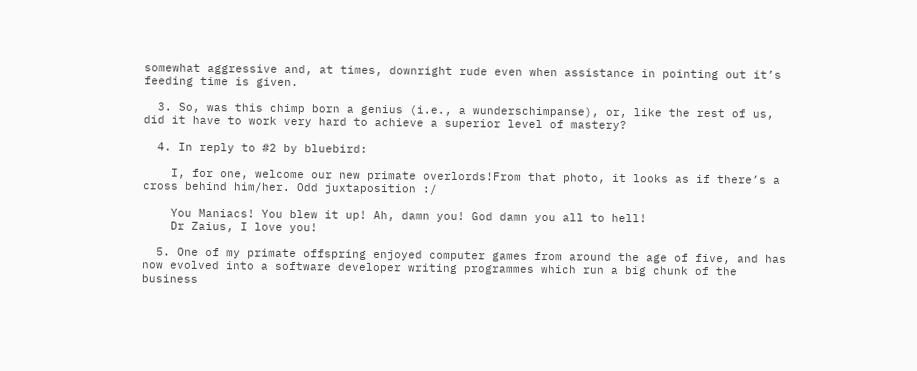somewhat aggressive and, at times, downright rude even when assistance in pointing out it’s feeding time is given.

  3. So, was this chimp born a genius (i.e., a wunderschimpanse), or, like the rest of us, did it have to work very hard to achieve a superior level of mastery?

  4. In reply to #2 by bluebird:

    I, for one, welcome our new primate overlords!From that photo, it looks as if there’s a cross behind him/her. Odd juxtaposition :/

    You Maniacs! You blew it up! Ah, damn you! God damn you all to hell!
    Dr Zaius, I love you!

  5. One of my primate offspring enjoyed computer games from around the age of five, and has now evolved into a software developer writing programmes which run a big chunk of the business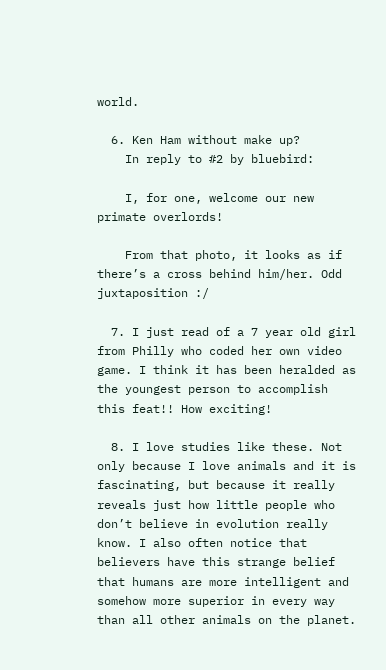world.

  6. Ken Ham without make up?
    In reply to #2 by bluebird:

    I, for one, welcome our new primate overlords!

    From that photo, it looks as if there’s a cross behind him/her. Odd juxtaposition :/

  7. I just read of a 7 year old girl from Philly who coded her own video game. I think it has been heralded as the youngest person to accomplish this feat!! How exciting!

  8. I love studies like these. Not only because I love animals and it is fascinating, but because it really reveals just how little people who don’t believe in evolution really know. I also often notice that believers have this strange belief that humans are more intelligent and somehow more superior in every way than all other animals on the planet.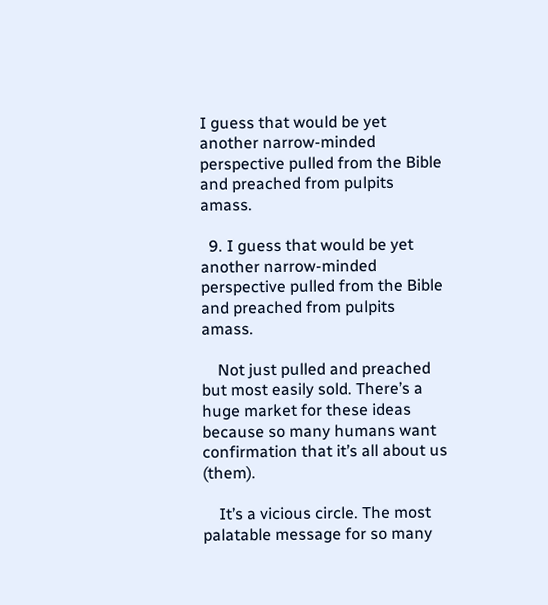I guess that would be yet another narrow-minded perspective pulled from the Bible and preached from pulpits amass.

  9. I guess that would be yet another narrow-minded perspective pulled from the Bible and preached from pulpits amass.

    Not just pulled and preached but most easily sold. There’s a huge market for these ideas because so many humans want confirmation that it’s all about us (them).

    It’s a vicious circle. The most palatable message for so many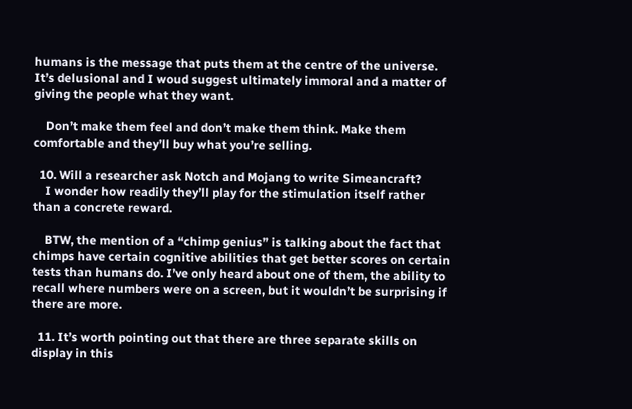humans is the message that puts them at the centre of the universe. It’s delusional and I woud suggest ultimately immoral and a matter of giving the people what they want.

    Don’t make them feel and don’t make them think. Make them comfortable and they’ll buy what you’re selling.

  10. Will a researcher ask Notch and Mojang to write Simeancraft?
    I wonder how readily they’ll play for the stimulation itself rather than a concrete reward.

    BTW, the mention of a “chimp genius” is talking about the fact that chimps have certain cognitive abilities that get better scores on certain tests than humans do. I’ve only heard about one of them, the ability to recall where numbers were on a screen, but it wouldn’t be surprising if there are more.

  11. It’s worth pointing out that there are three separate skills on display in this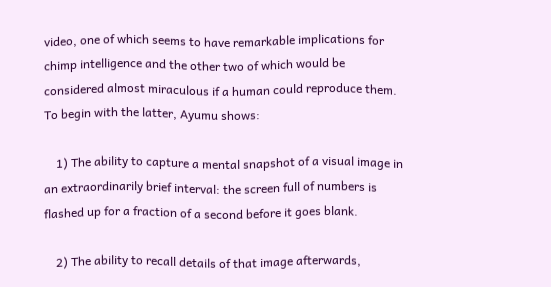video, one of which seems to have remarkable implications for chimp intelligence and the other two of which would be considered almost miraculous if a human could reproduce them. To begin with the latter, Ayumu shows:

    1) The ability to capture a mental snapshot of a visual image in an extraordinarily brief interval: the screen full of numbers is flashed up for a fraction of a second before it goes blank.

    2) The ability to recall details of that image afterwards,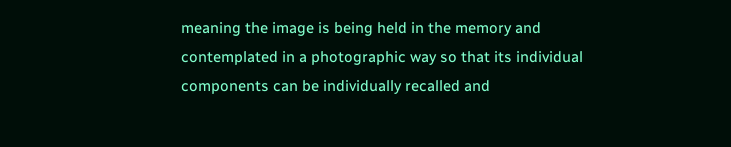meaning the image is being held in the memory and contemplated in a photographic way so that its individual components can be individually recalled and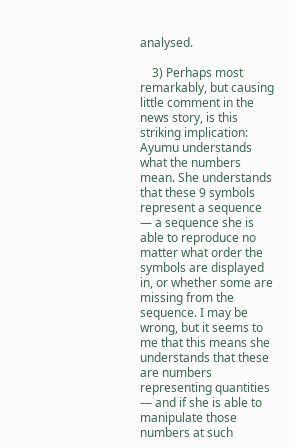analysed.

    3) Perhaps most remarkably, but causing little comment in the news story, is this striking implication: Ayumu understands what the numbers mean. She understands that these 9 symbols represent a sequence — a sequence she is able to reproduce no matter what order the symbols are displayed in, or whether some are missing from the sequence. I may be wrong, but it seems to me that this means she understands that these are numbers representing quantities — and if she is able to manipulate those numbers at such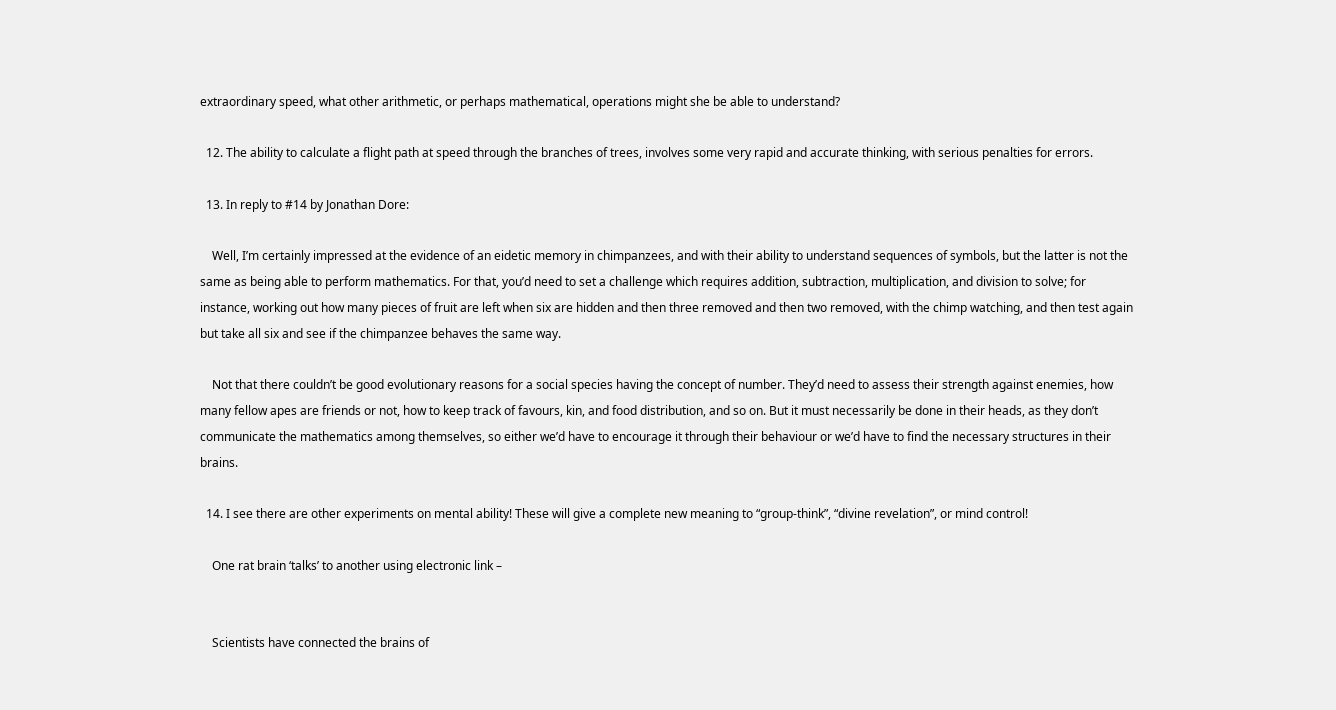extraordinary speed, what other arithmetic, or perhaps mathematical, operations might she be able to understand?

  12. The ability to calculate a flight path at speed through the branches of trees, involves some very rapid and accurate thinking, with serious penalties for errors.

  13. In reply to #14 by Jonathan Dore:

    Well, I’m certainly impressed at the evidence of an eidetic memory in chimpanzees, and with their ability to understand sequences of symbols, but the latter is not the same as being able to perform mathematics. For that, you’d need to set a challenge which requires addition, subtraction, multiplication, and division to solve; for instance, working out how many pieces of fruit are left when six are hidden and then three removed and then two removed, with the chimp watching, and then test again but take all six and see if the chimpanzee behaves the same way.

    Not that there couldn’t be good evolutionary reasons for a social species having the concept of number. They’d need to assess their strength against enemies, how many fellow apes are friends or not, how to keep track of favours, kin, and food distribution, and so on. But it must necessarily be done in their heads, as they don’t communicate the mathematics among themselves, so either we’d have to encourage it through their behaviour or we’d have to find the necessary structures in their brains.

  14. I see there are other experiments on mental ability! These will give a complete new meaning to “group-think”, “divine revelation”, or mind control!

    One rat brain ‘talks’ to another using electronic link –


    Scientists have connected the brains of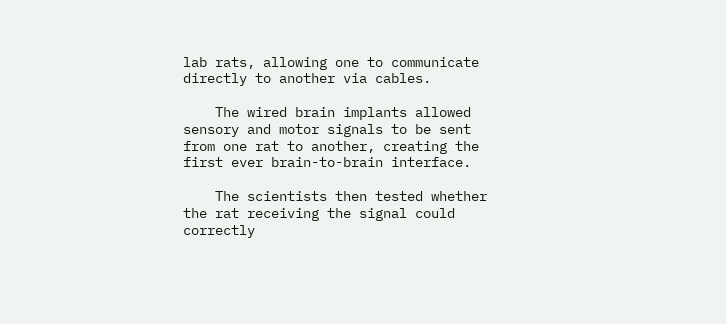lab rats, allowing one to communicate directly to another via cables.

    The wired brain implants allowed sensory and motor signals to be sent from one rat to another, creating the first ever brain-to-brain interface.

    The scientists then tested whether the rat receiving the signal could correctly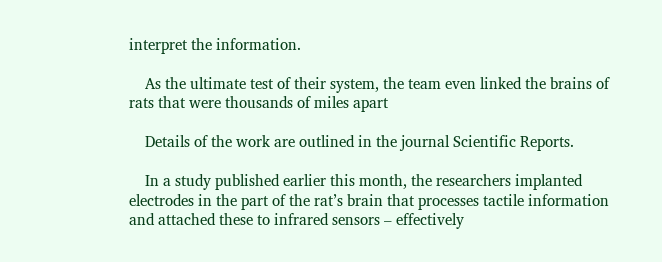interpret the information.

    As the ultimate test of their system, the team even linked the brains of rats that were thousands of miles apart

    Details of the work are outlined in the journal Scientific Reports.

    In a study published earlier this month, the researchers implanted electrodes in the part of the rat’s brain that processes tactile information and attached these to infrared sensors – effectively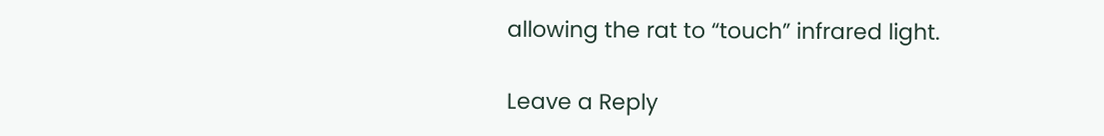allowing the rat to “touch” infrared light.

Leave a Reply